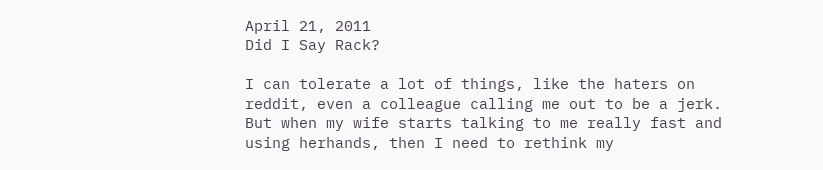April 21, 2011
Did I Say Rack?

I can tolerate a lot of things, like the haters on reddit, even a colleague calling me out to be a jerk. But when my wife starts talking to me really fast and using herhands, then I need to rethink my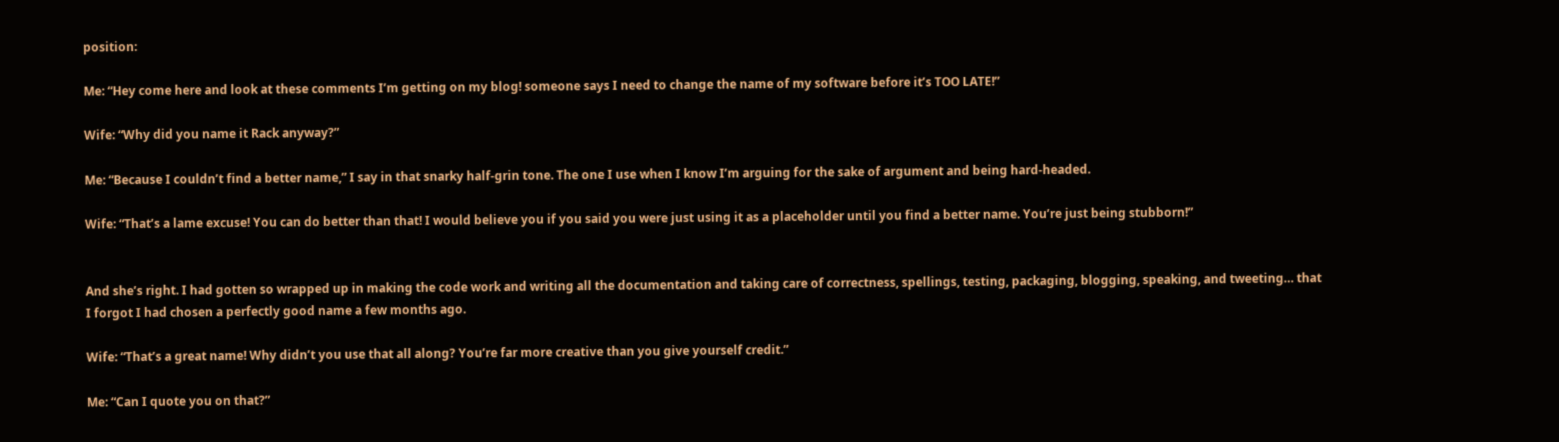position:

Me: “Hey come here and look at these comments I’m getting on my blog! someone says I need to change the name of my software before it’s TOO LATE!”

Wife: “Why did you name it Rack anyway?”

Me: “Because I couldn’t find a better name,” I say in that snarky half-grin tone. The one I use when I know I’m arguing for the sake of argument and being hard-headed.

Wife: “That’s a lame excuse! You can do better than that! I would believe you if you said you were just using it as a placeholder until you find a better name. You’re just being stubborn!”


And she’s right. I had gotten so wrapped up in making the code work and writing all the documentation and taking care of correctness, spellings, testing, packaging, blogging, speaking, and tweeting… that I forgot I had chosen a perfectly good name a few months ago.

Wife: “That’s a great name! Why didn’t you use that all along? You’re far more creative than you give yourself credit.”

Me: “Can I quote you on that?”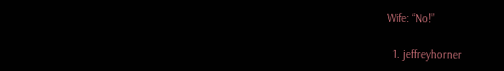Wife: “No!”

  1. jeffreyhorner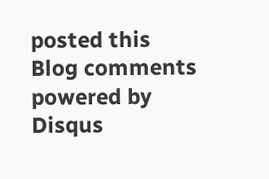posted this
Blog comments powered by Disqus